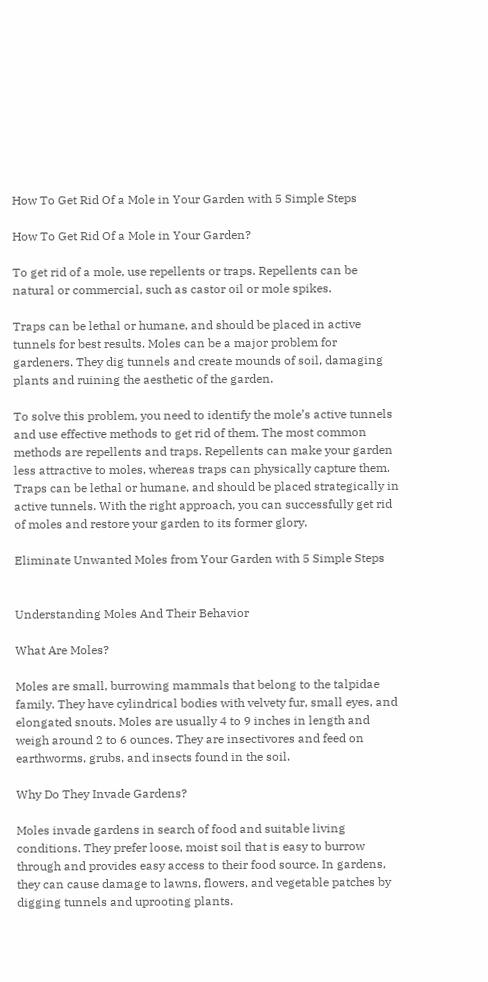How To Get Rid Of a Mole in Your Garden with 5 Simple Steps

How To Get Rid Of a Mole in Your Garden?

To get rid of a mole, use repellents or traps. Repellents can be natural or commercial, such as castor oil or mole spikes.

Traps can be lethal or humane, and should be placed in active tunnels for best results. Moles can be a major problem for gardeners. They dig tunnels and create mounds of soil, damaging plants and ruining the aesthetic of the garden.

To solve this problem, you need to identify the mole’s active tunnels and use effective methods to get rid of them. The most common methods are repellents and traps. Repellents can make your garden less attractive to moles, whereas traps can physically capture them. Traps can be lethal or humane, and should be placed strategically in active tunnels. With the right approach, you can successfully get rid of moles and restore your garden to its former glory.

Eliminate Unwanted Moles from Your Garden with 5 Simple Steps


Understanding Moles And Their Behavior

What Are Moles?

Moles are small, burrowing mammals that belong to the talpidae family. They have cylindrical bodies with velvety fur, small eyes, and elongated snouts. Moles are usually 4 to 9 inches in length and weigh around 2 to 6 ounces. They are insectivores and feed on earthworms, grubs, and insects found in the soil.

Why Do They Invade Gardens?

Moles invade gardens in search of food and suitable living conditions. They prefer loose, moist soil that is easy to burrow through and provides easy access to their food source. In gardens, they can cause damage to lawns, flowers, and vegetable patches by digging tunnels and uprooting plants.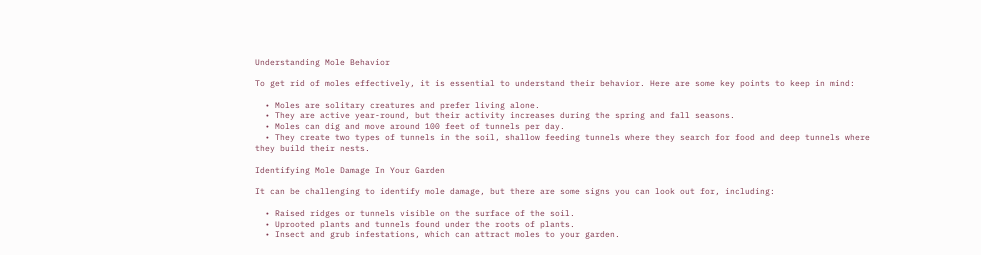Understanding Mole Behavior

To get rid of moles effectively, it is essential to understand their behavior. Here are some key points to keep in mind:

  • Moles are solitary creatures and prefer living alone.
  • They are active year-round, but their activity increases during the spring and fall seasons.
  • Moles can dig and move around 100 feet of tunnels per day.
  • They create two types of tunnels in the soil, shallow feeding tunnels where they search for food and deep tunnels where they build their nests.

Identifying Mole Damage In Your Garden

It can be challenging to identify mole damage, but there are some signs you can look out for, including:

  • Raised ridges or tunnels visible on the surface of the soil.
  • Uprooted plants and tunnels found under the roots of plants.
  • Insect and grub infestations, which can attract moles to your garden.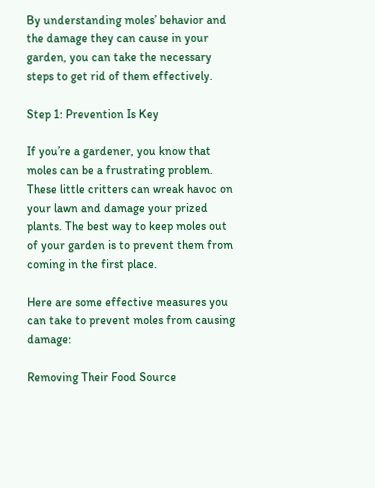By understanding moles’ behavior and the damage they can cause in your garden, you can take the necessary steps to get rid of them effectively.

Step 1: Prevention Is Key

If you’re a gardener, you know that moles can be a frustrating problem. These little critters can wreak havoc on your lawn and damage your prized plants. The best way to keep moles out of your garden is to prevent them from coming in the first place.

Here are some effective measures you can take to prevent moles from causing damage:

Removing Their Food Source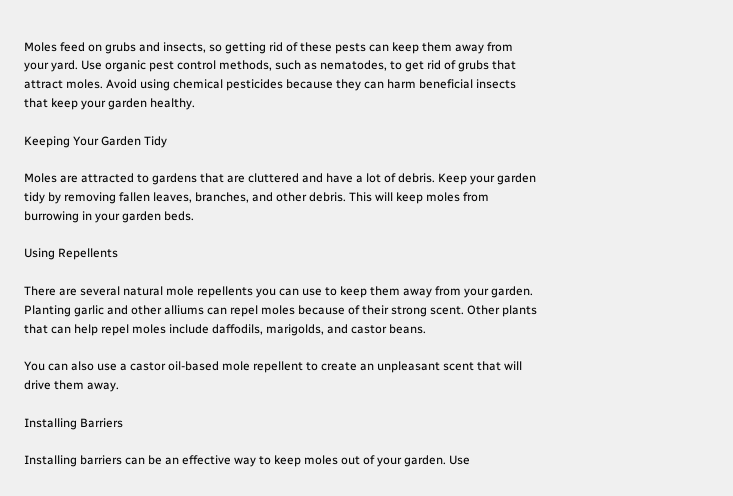Moles feed on grubs and insects, so getting rid of these pests can keep them away from your yard. Use organic pest control methods, such as nematodes, to get rid of grubs that attract moles. Avoid using chemical pesticides because they can harm beneficial insects that keep your garden healthy.

Keeping Your Garden Tidy

Moles are attracted to gardens that are cluttered and have a lot of debris. Keep your garden tidy by removing fallen leaves, branches, and other debris. This will keep moles from burrowing in your garden beds.

Using Repellents

There are several natural mole repellents you can use to keep them away from your garden. Planting garlic and other alliums can repel moles because of their strong scent. Other plants that can help repel moles include daffodils, marigolds, and castor beans.

You can also use a castor oil-based mole repellent to create an unpleasant scent that will drive them away.

Installing Barriers

Installing barriers can be an effective way to keep moles out of your garden. Use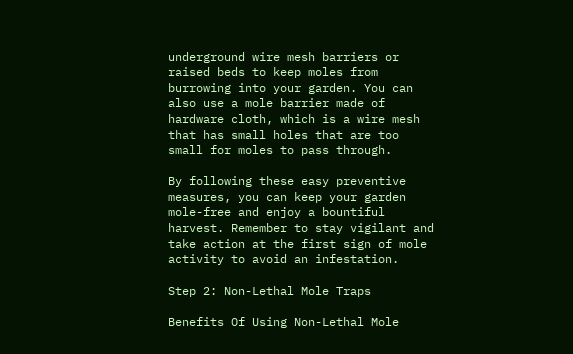underground wire mesh barriers or raised beds to keep moles from burrowing into your garden. You can also use a mole barrier made of hardware cloth, which is a wire mesh that has small holes that are too small for moles to pass through.

By following these easy preventive measures, you can keep your garden mole-free and enjoy a bountiful harvest. Remember to stay vigilant and take action at the first sign of mole activity to avoid an infestation.

Step 2: Non-Lethal Mole Traps

Benefits Of Using Non-Lethal Mole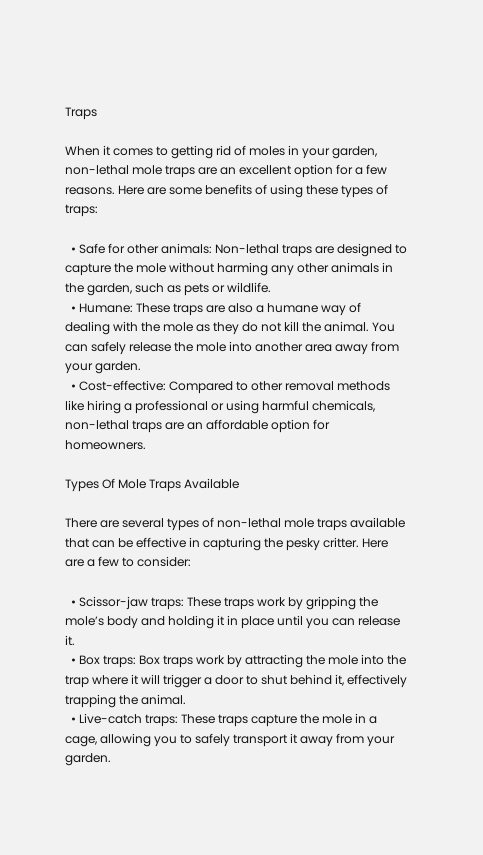Traps

When it comes to getting rid of moles in your garden, non-lethal mole traps are an excellent option for a few reasons. Here are some benefits of using these types of traps:

  • Safe for other animals: Non-lethal traps are designed to capture the mole without harming any other animals in the garden, such as pets or wildlife.
  • Humane: These traps are also a humane way of dealing with the mole as they do not kill the animal. You can safely release the mole into another area away from your garden.
  • Cost-effective: Compared to other removal methods like hiring a professional or using harmful chemicals, non-lethal traps are an affordable option for homeowners.

Types Of Mole Traps Available

There are several types of non-lethal mole traps available that can be effective in capturing the pesky critter. Here are a few to consider:

  • Scissor-jaw traps: These traps work by gripping the mole’s body and holding it in place until you can release it.
  • Box traps: Box traps work by attracting the mole into the trap where it will trigger a door to shut behind it, effectively trapping the animal.
  • Live-catch traps: These traps capture the mole in a cage, allowing you to safely transport it away from your garden.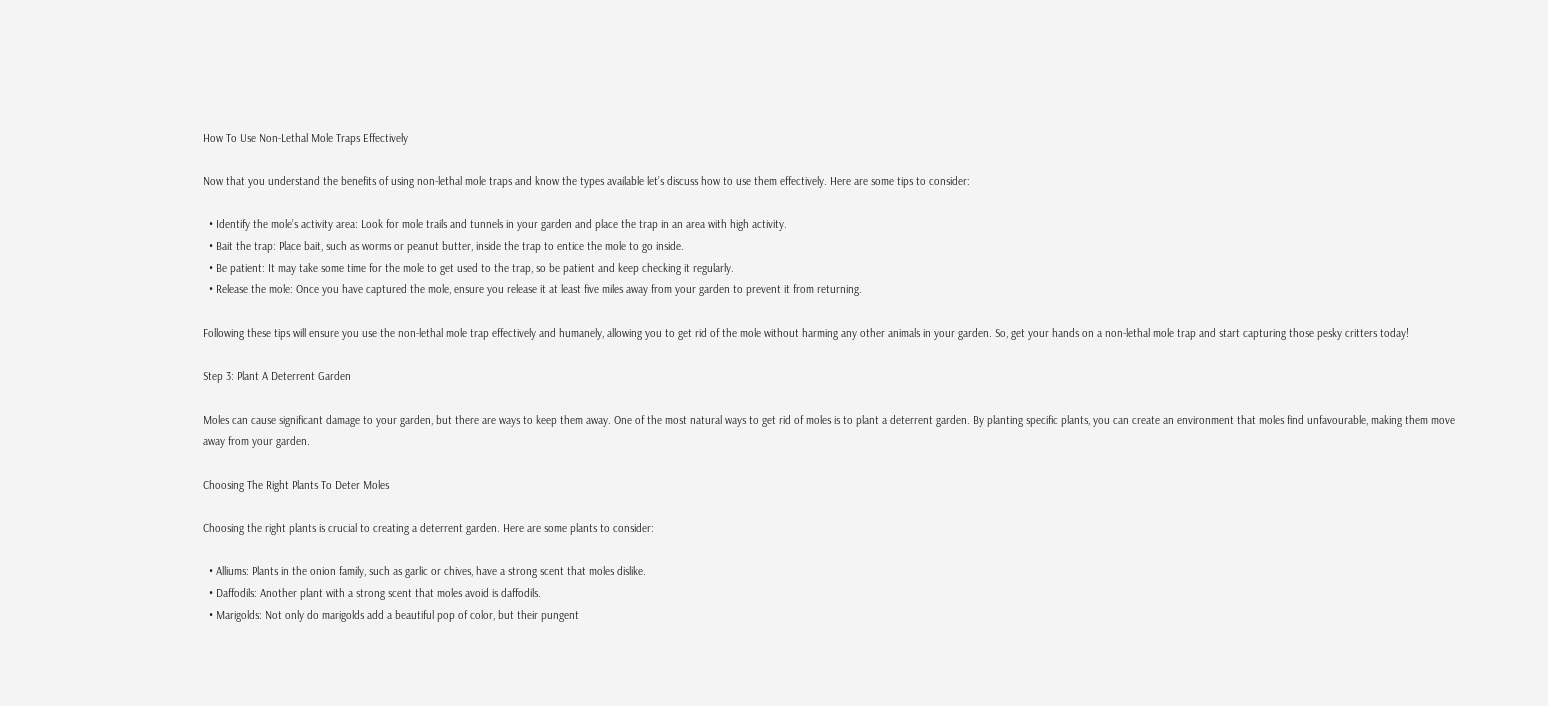How To Use Non-Lethal Mole Traps Effectively

Now that you understand the benefits of using non-lethal mole traps and know the types available let’s discuss how to use them effectively. Here are some tips to consider:

  • Identify the mole’s activity area: Look for mole trails and tunnels in your garden and place the trap in an area with high activity.
  • Bait the trap: Place bait, such as worms or peanut butter, inside the trap to entice the mole to go inside.
  • Be patient: It may take some time for the mole to get used to the trap, so be patient and keep checking it regularly.
  • Release the mole: Once you have captured the mole, ensure you release it at least five miles away from your garden to prevent it from returning.

Following these tips will ensure you use the non-lethal mole trap effectively and humanely, allowing you to get rid of the mole without harming any other animals in your garden. So, get your hands on a non-lethal mole trap and start capturing those pesky critters today!

Step 3: Plant A Deterrent Garden

Moles can cause significant damage to your garden, but there are ways to keep them away. One of the most natural ways to get rid of moles is to plant a deterrent garden. By planting specific plants, you can create an environment that moles find unfavourable, making them move away from your garden.

Choosing The Right Plants To Deter Moles

Choosing the right plants is crucial to creating a deterrent garden. Here are some plants to consider:

  • Alliums: Plants in the onion family, such as garlic or chives, have a strong scent that moles dislike.
  • Daffodils: Another plant with a strong scent that moles avoid is daffodils.
  • Marigolds: Not only do marigolds add a beautiful pop of color, but their pungent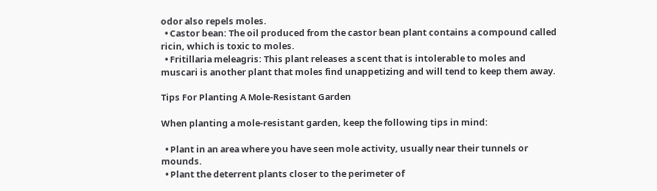odor also repels moles.
  • Castor bean: The oil produced from the castor bean plant contains a compound called ricin, which is toxic to moles.
  • Fritillaria meleagris: This plant releases a scent that is intolerable to moles and muscari is another plant that moles find unappetizing and will tend to keep them away.

Tips For Planting A Mole-Resistant Garden

When planting a mole-resistant garden, keep the following tips in mind:

  • Plant in an area where you have seen mole activity, usually near their tunnels or mounds.
  • Plant the deterrent plants closer to the perimeter of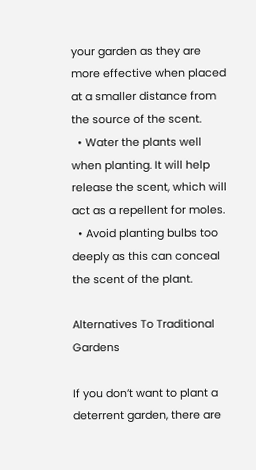your garden as they are more effective when placed at a smaller distance from the source of the scent.
  • Water the plants well when planting. It will help release the scent, which will act as a repellent for moles.
  • Avoid planting bulbs too deeply as this can conceal the scent of the plant.

Alternatives To Traditional Gardens

If you don’t want to plant a deterrent garden, there are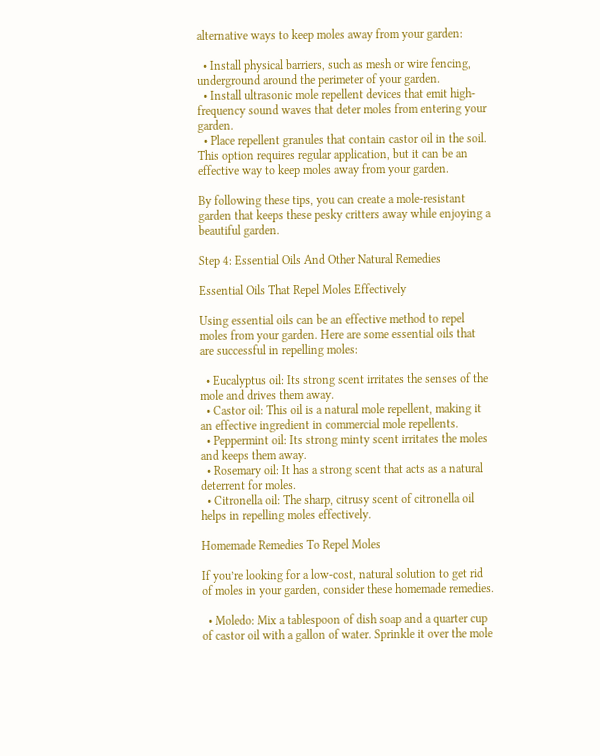alternative ways to keep moles away from your garden:

  • Install physical barriers, such as mesh or wire fencing, underground around the perimeter of your garden.
  • Install ultrasonic mole repellent devices that emit high-frequency sound waves that deter moles from entering your garden.
  • Place repellent granules that contain castor oil in the soil. This option requires regular application, but it can be an effective way to keep moles away from your garden.

By following these tips, you can create a mole-resistant garden that keeps these pesky critters away while enjoying a beautiful garden.

Step 4: Essential Oils And Other Natural Remedies

Essential Oils That Repel Moles Effectively

Using essential oils can be an effective method to repel moles from your garden. Here are some essential oils that are successful in repelling moles:

  • Eucalyptus oil: Its strong scent irritates the senses of the mole and drives them away.
  • Castor oil: This oil is a natural mole repellent, making it an effective ingredient in commercial mole repellents.
  • Peppermint oil: Its strong minty scent irritates the moles and keeps them away.
  • Rosemary oil: It has a strong scent that acts as a natural deterrent for moles.
  • Citronella oil: The sharp, citrusy scent of citronella oil helps in repelling moles effectively.

Homemade Remedies To Repel Moles

If you’re looking for a low-cost, natural solution to get rid of moles in your garden, consider these homemade remedies.

  • Moledo: Mix a tablespoon of dish soap and a quarter cup of castor oil with a gallon of water. Sprinkle it over the mole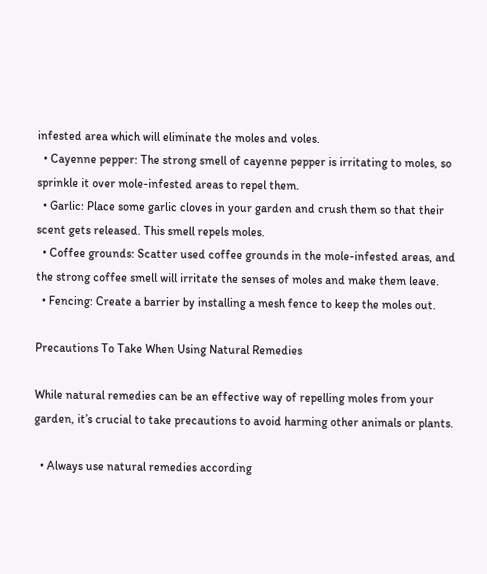infested area which will eliminate the moles and voles.
  • Cayenne pepper: The strong smell of cayenne pepper is irritating to moles, so sprinkle it over mole-infested areas to repel them.
  • Garlic: Place some garlic cloves in your garden and crush them so that their scent gets released. This smell repels moles.
  • Coffee grounds: Scatter used coffee grounds in the mole-infested areas, and the strong coffee smell will irritate the senses of moles and make them leave.
  • Fencing: Create a barrier by installing a mesh fence to keep the moles out.

Precautions To Take When Using Natural Remedies

While natural remedies can be an effective way of repelling moles from your garden, it’s crucial to take precautions to avoid harming other animals or plants.

  • Always use natural remedies according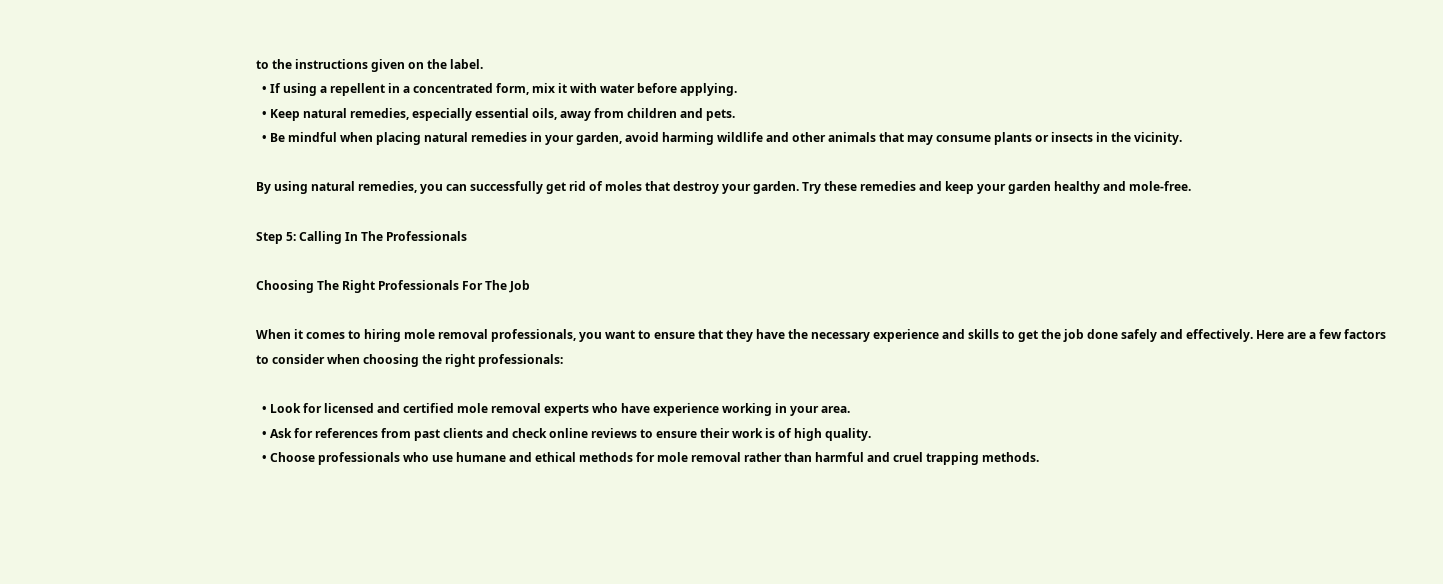to the instructions given on the label.
  • If using a repellent in a concentrated form, mix it with water before applying.
  • Keep natural remedies, especially essential oils, away from children and pets.
  • Be mindful when placing natural remedies in your garden, avoid harming wildlife and other animals that may consume plants or insects in the vicinity.

By using natural remedies, you can successfully get rid of moles that destroy your garden. Try these remedies and keep your garden healthy and mole-free.

Step 5: Calling In The Professionals

Choosing The Right Professionals For The Job

When it comes to hiring mole removal professionals, you want to ensure that they have the necessary experience and skills to get the job done safely and effectively. Here are a few factors to consider when choosing the right professionals:

  • Look for licensed and certified mole removal experts who have experience working in your area.
  • Ask for references from past clients and check online reviews to ensure their work is of high quality.
  • Choose professionals who use humane and ethical methods for mole removal rather than harmful and cruel trapping methods.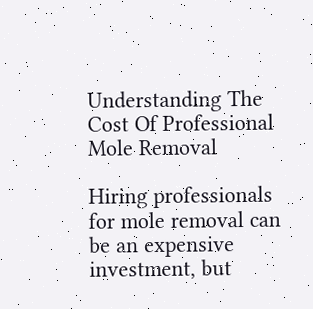Understanding The Cost Of Professional Mole Removal

Hiring professionals for mole removal can be an expensive investment, but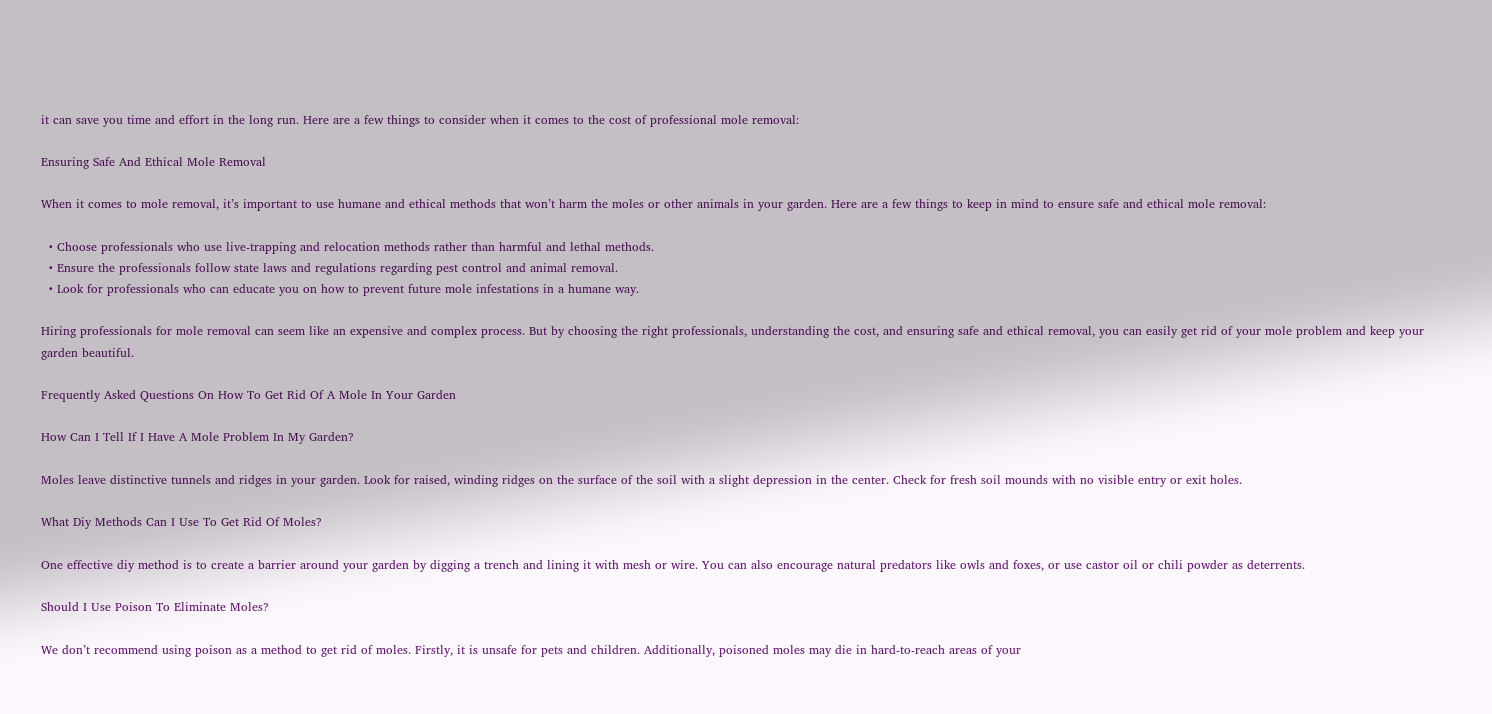it can save you time and effort in the long run. Here are a few things to consider when it comes to the cost of professional mole removal:

Ensuring Safe And Ethical Mole Removal

When it comes to mole removal, it’s important to use humane and ethical methods that won’t harm the moles or other animals in your garden. Here are a few things to keep in mind to ensure safe and ethical mole removal:

  • Choose professionals who use live-trapping and relocation methods rather than harmful and lethal methods.
  • Ensure the professionals follow state laws and regulations regarding pest control and animal removal.
  • Look for professionals who can educate you on how to prevent future mole infestations in a humane way.

Hiring professionals for mole removal can seem like an expensive and complex process. But by choosing the right professionals, understanding the cost, and ensuring safe and ethical removal, you can easily get rid of your mole problem and keep your garden beautiful.

Frequently Asked Questions On How To Get Rid Of A Mole In Your Garden

How Can I Tell If I Have A Mole Problem In My Garden?

Moles leave distinctive tunnels and ridges in your garden. Look for raised, winding ridges on the surface of the soil with a slight depression in the center. Check for fresh soil mounds with no visible entry or exit holes.

What Diy Methods Can I Use To Get Rid Of Moles?

One effective diy method is to create a barrier around your garden by digging a trench and lining it with mesh or wire. You can also encourage natural predators like owls and foxes, or use castor oil or chili powder as deterrents.

Should I Use Poison To Eliminate Moles?

We don’t recommend using poison as a method to get rid of moles. Firstly, it is unsafe for pets and children. Additionally, poisoned moles may die in hard-to-reach areas of your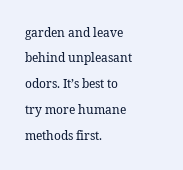garden and leave behind unpleasant odors. It’s best to try more humane methods first.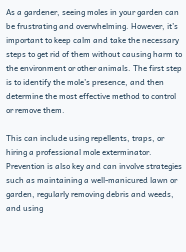As a gardener, seeing moles in your garden can be frustrating and overwhelming. However, it’s important to keep calm and take the necessary steps to get rid of them without causing harm to the environment or other animals. The first step is to identify the mole’s presence, and then determine the most effective method to control or remove them.

This can include using repellents, traps, or hiring a professional mole exterminator. Prevention is also key and can involve strategies such as maintaining a well-manicured lawn or garden, regularly removing debris and weeds, and using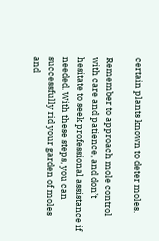certain plants known to deter moles.

Remember to approach mole control with care and patience, and don’t hesitate to seek professional assistance if needed. With these steps, you can successfully rid your garden of moles and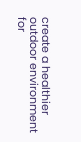create a healthier outdoor environment for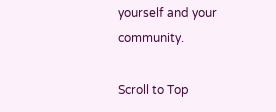yourself and your community.

Scroll to Top